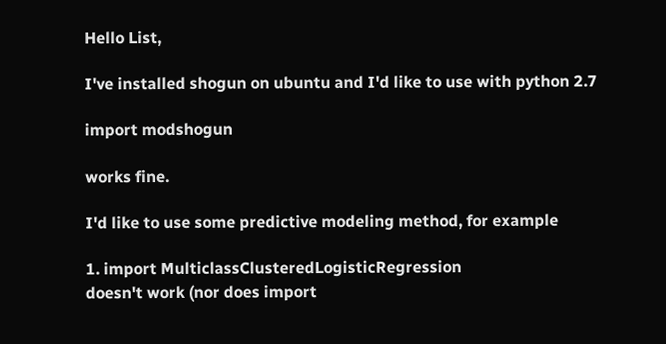Hello List,

I've installed shogun on ubuntu and I'd like to use with python 2.7

import modshogun

works fine.

I'd like to use some predictive modeling method, for example

1. import MulticlassClusteredLogisticRegression
doesn't work (nor does import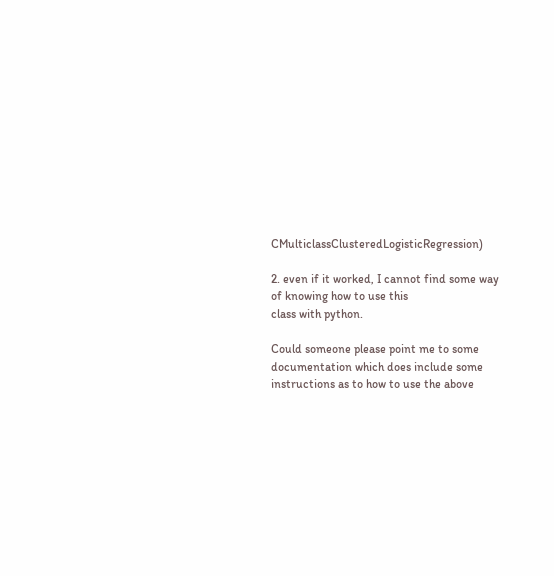CMulticlassClusteredLogisticRegression)

2. even if it worked, I cannot find some way of knowing how to use this
class with python.

Could someone please point me to some documentation which does include some
instructions as to how to use the above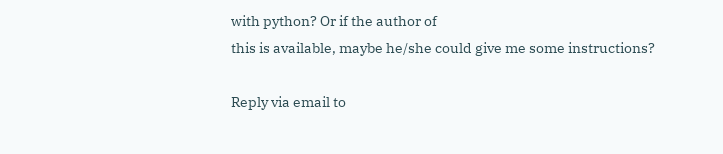with python? Or if the author of
this is available, maybe he/she could give me some instructions?

Reply via email to